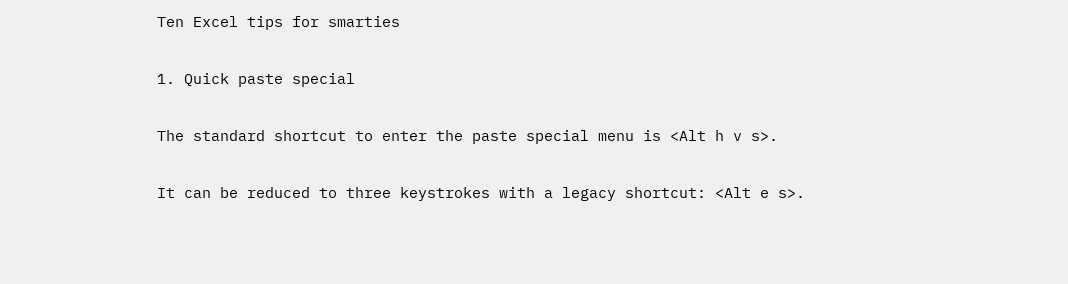Ten Excel tips for smarties

1. Quick paste special

The standard shortcut to enter the paste special menu is <Alt h v s>.

It can be reduced to three keystrokes with a legacy shortcut: <Alt e s>.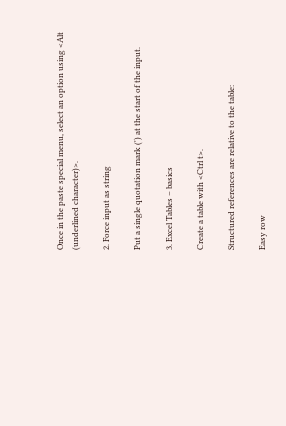Once in the paste special menu, select an option using <Alt (underlined character)>.

2. Force input as string

Put a single quotation mark (') at the start of the input.

3. Excel Tables – basics

Create a table with <Ctrl t>.

Structured references are relative to the table:

Easy row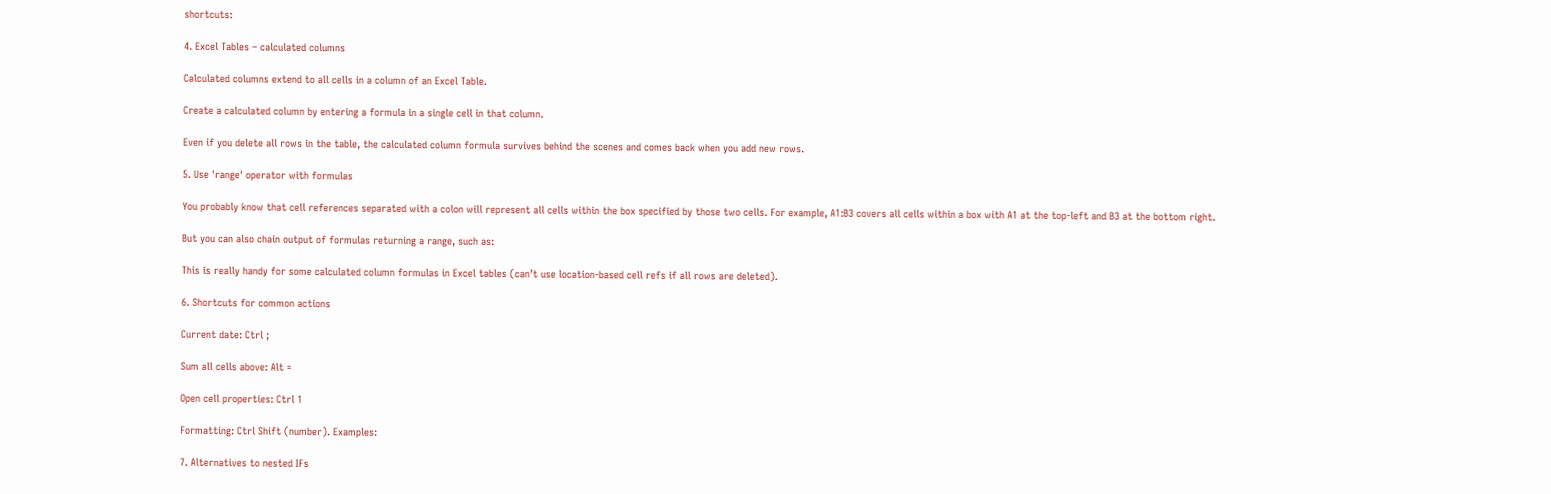shortcuts:

4. Excel Tables – calculated columns

Calculated columns extend to all cells in a column of an Excel Table.

Create a calculated column by entering a formula in a single cell in that column.

Even if you delete all rows in the table, the calculated column formula survives behind the scenes and comes back when you add new rows.

5. Use 'range' operator with formulas

You probably know that cell references separated with a colon will represent all cells within the box specified by those two cells. For example, A1:B3 covers all cells within a box with A1 at the top-left and B3 at the bottom right.

But you can also chain output of formulas returning a range, such as:

This is really handy for some calculated column formulas in Excel tables (can’t use location-based cell refs if all rows are deleted).

6. Shortcuts for common actions

Current date: Ctrl ;

Sum all cells above: Alt =

Open cell properties: Ctrl 1

Formatting: Ctrl Shift (number). Examples:

7. Alternatives to nested IFs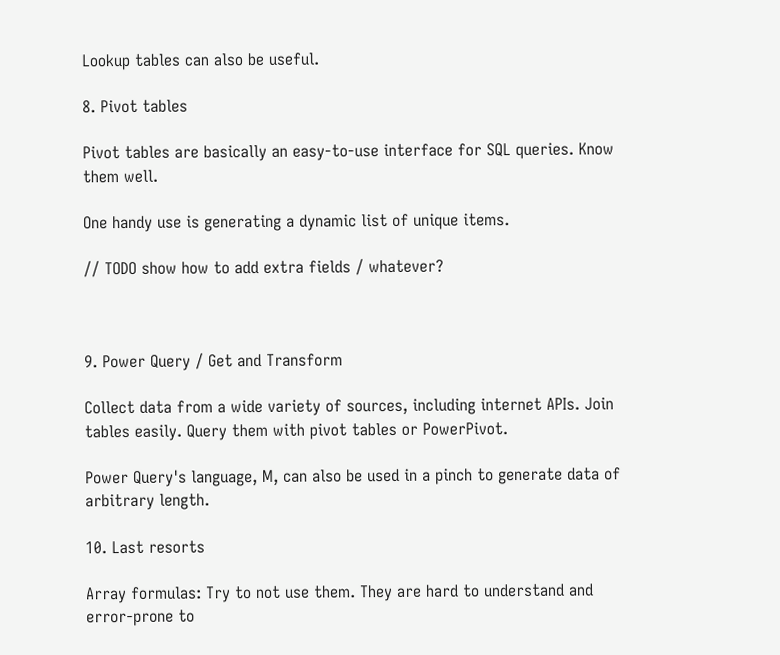Lookup tables can also be useful.

8. Pivot tables

Pivot tables are basically an easy-to-use interface for SQL queries. Know them well.

One handy use is generating a dynamic list of unique items.

// TODO show how to add extra fields / whatever?



9. Power Query / Get and Transform

Collect data from a wide variety of sources, including internet APIs. Join tables easily. Query them with pivot tables or PowerPivot.

Power Query's language, M, can also be used in a pinch to generate data of arbitrary length.

10. Last resorts

Array formulas: Try to not use them. They are hard to understand and error-prone to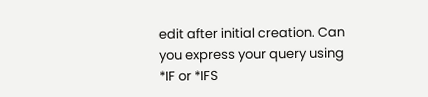edit after initial creation. Can you express your query using *IF or *IFS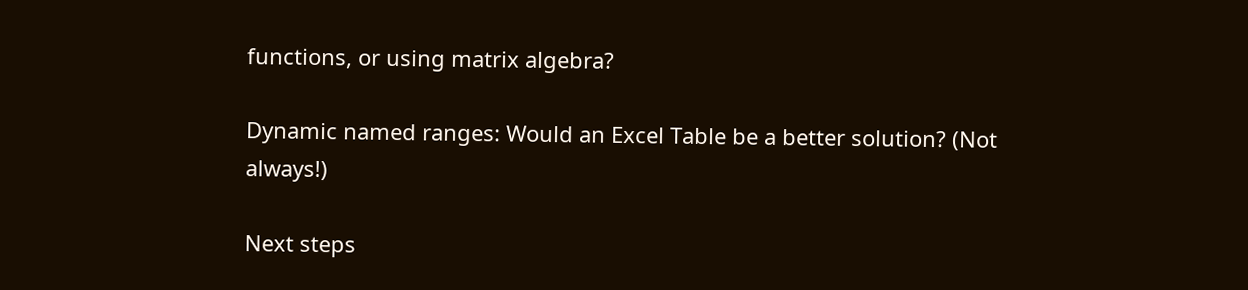functions, or using matrix algebra?

Dynamic named ranges: Would an Excel Table be a better solution? (Not always!)

Next steps